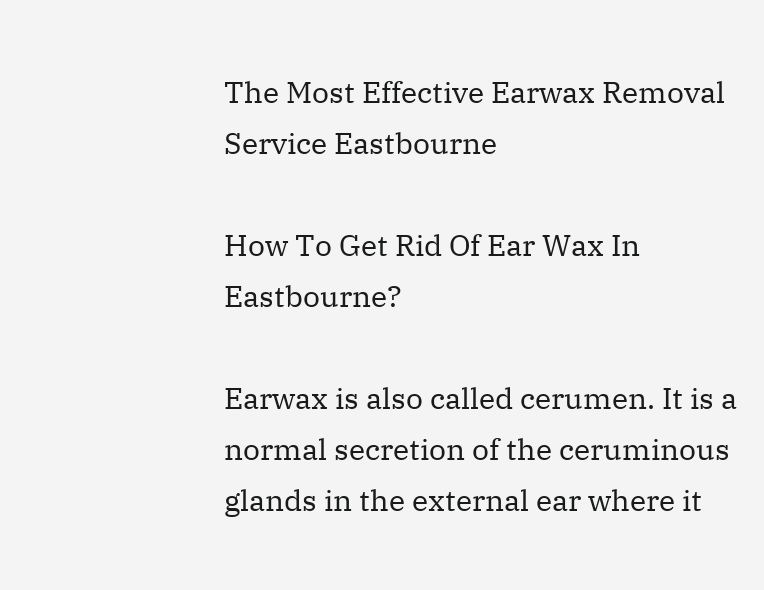The Most Effective Earwax Removal Service Eastbourne

How To Get Rid Of Ear Wax In Eastbourne?

Earwax is also called cerumen. It is a normal secretion of the ceruminous glands in the external ear where it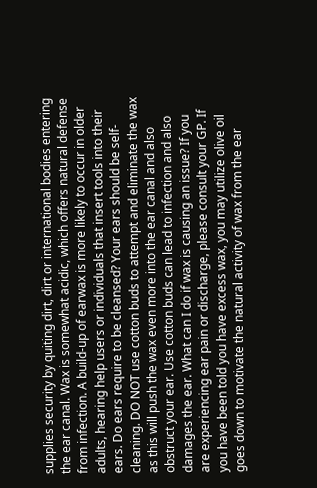supplies security by quiting dirt, dirt or international bodies entering the ear canal. Wax is somewhat acidic, which offers natural defense from infection. A build-up of earwax is more likely to occur in older adults, hearing help users or individuals that insert tools into their ears. Do ears require to be cleansed? Your ears should be self-cleaning. DO NOT use cotton buds to attempt and eliminate the wax as this will push the wax even more into the ear canal and also obstruct your ear. Use cotton buds can lead to infection and also damages the ear. What can I do if wax is causing an issue? If you are experiencing ear pain or discharge, please consult your GP. If you have been told you have excess wax, you may utilize olive oil goes down to motivate the natural activity of wax from the ear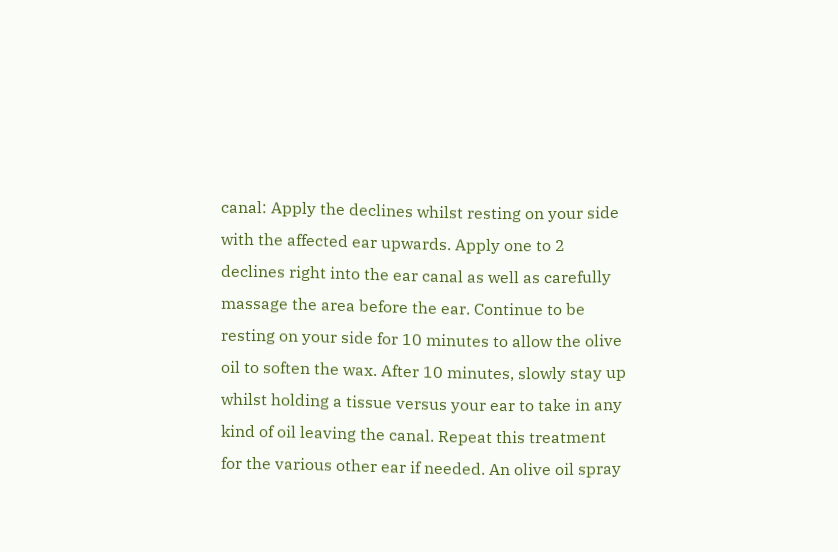canal: Apply the declines whilst resting on your side with the affected ear upwards. Apply one to 2 declines right into the ear canal as well as carefully massage the area before the ear. Continue to be resting on your side for 10 minutes to allow the olive oil to soften the wax. After 10 minutes, slowly stay up whilst holding a tissue versus your ear to take in any kind of oil leaving the canal. Repeat this treatment for the various other ear if needed. An olive oil spray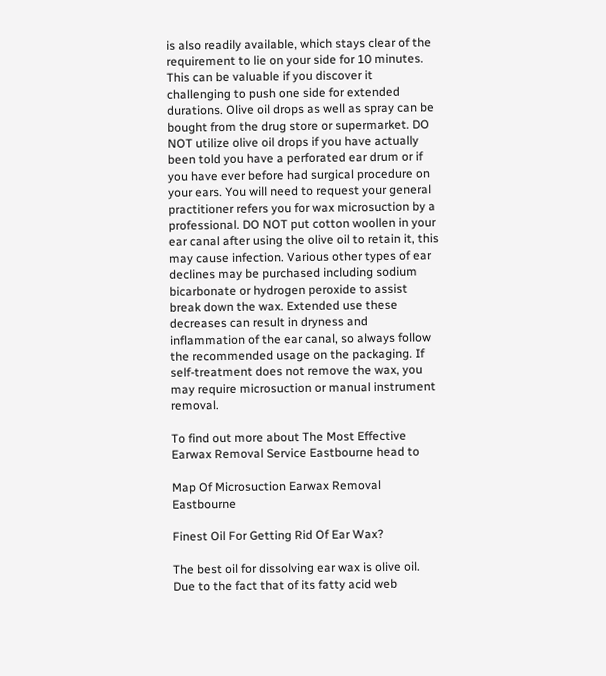is also readily available, which stays clear of the requirement to lie on your side for 10 minutes. This can be valuable if you discover it challenging to push one side for extended durations. Olive oil drops as well as spray can be bought from the drug store or supermarket. DO NOT utilize olive oil drops if you have actually been told you have a perforated ear drum or if you have ever before had surgical procedure on your ears. You will need to request your general practitioner refers you for wax microsuction by a professional. DO NOT put cotton woollen in your ear canal after using the olive oil to retain it, this may cause infection. Various other types of ear declines may be purchased including sodium bicarbonate or hydrogen peroxide to assist break down the wax. Extended use these decreases can result in dryness and inflammation of the ear canal, so always follow the recommended usage on the packaging. If self-treatment does not remove the wax, you may require microsuction or manual instrument removal.

To find out more about The Most Effective Earwax Removal Service Eastbourne head to

Map Of Microsuction Earwax Removal Eastbourne

Finest Oil For Getting Rid Of Ear Wax?

The best oil for dissolving ear wax is olive oil. Due to the fact that of its fatty acid web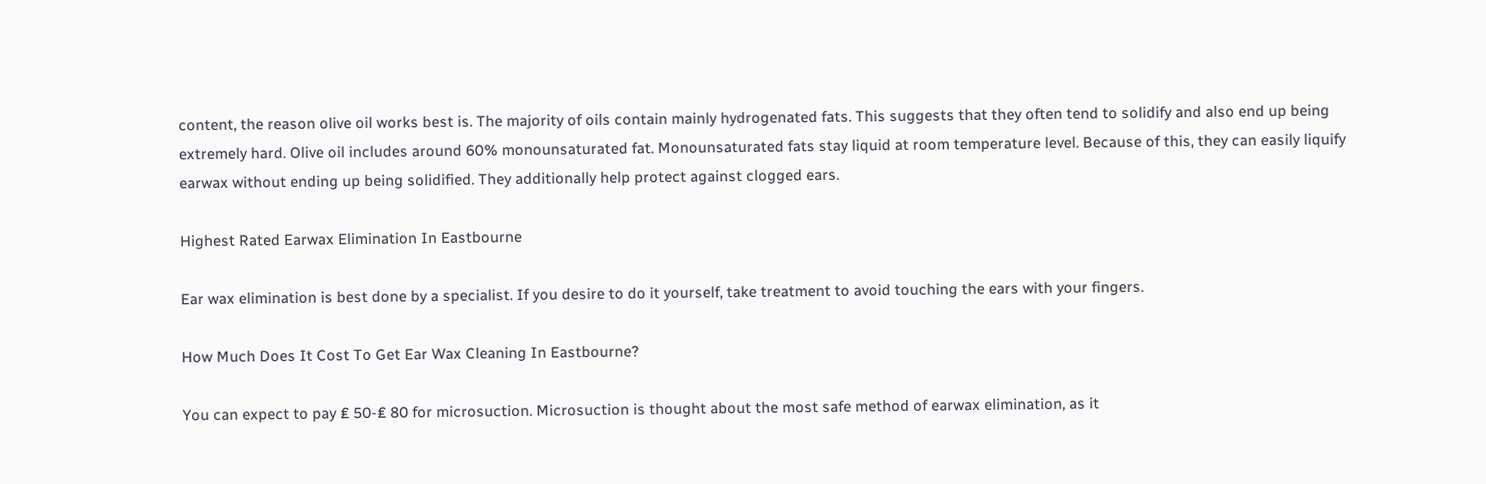content, the reason olive oil works best is. The majority of oils contain mainly hydrogenated fats. This suggests that they often tend to solidify and also end up being extremely hard. Olive oil includes around 60% monounsaturated fat. Monounsaturated fats stay liquid at room temperature level. Because of this, they can easily liquify earwax without ending up being solidified. They additionally help protect against clogged ears.

Highest Rated Earwax Elimination In Eastbourne

Ear wax elimination is best done by a specialist. If you desire to do it yourself, take treatment to avoid touching the ears with your fingers.

How Much Does It Cost To Get Ear Wax Cleaning In Eastbourne?

You can expect to pay ₤ 50-₤ 80 for microsuction. Microsuction is thought about the most safe method of earwax elimination, as it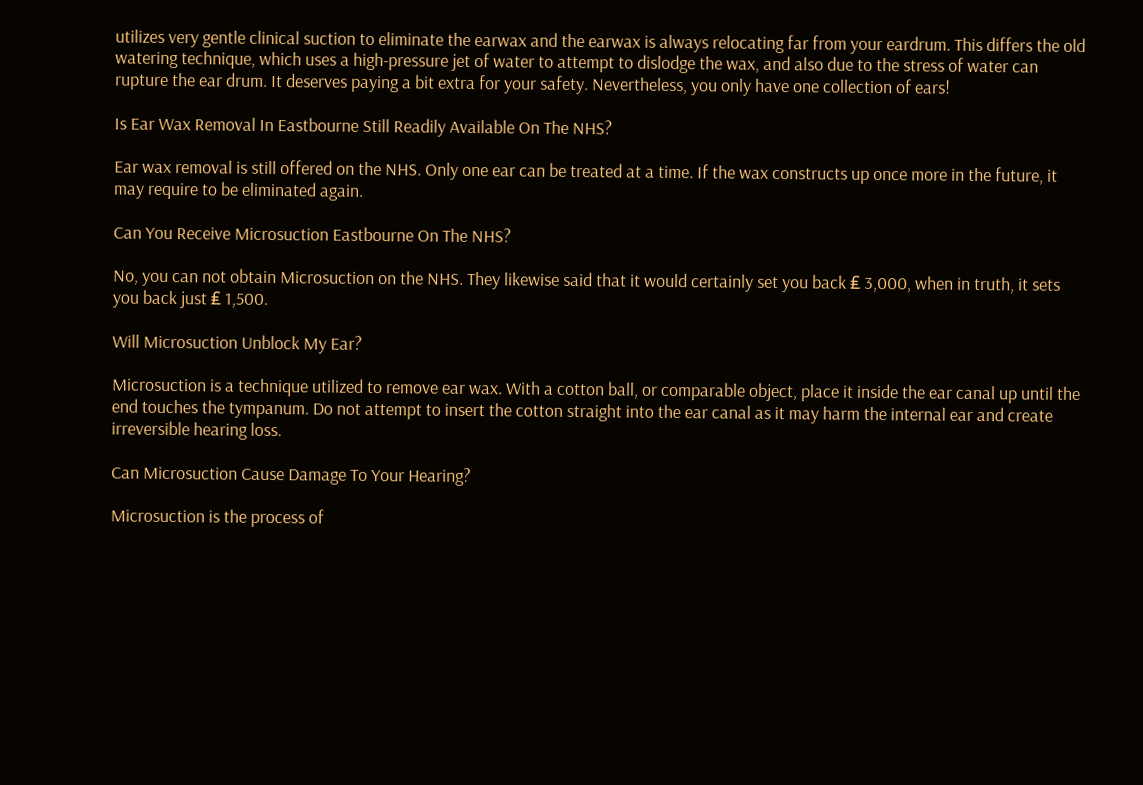utilizes very gentle clinical suction to eliminate the earwax and the earwax is always relocating far from your eardrum. This differs the old watering technique, which uses a high-pressure jet of water to attempt to dislodge the wax, and also due to the stress of water can rupture the ear drum. It deserves paying a bit extra for your safety. Nevertheless, you only have one collection of ears!

Is Ear Wax Removal In Eastbourne Still Readily Available On The NHS?

Ear wax removal is still offered on the NHS. Only one ear can be treated at a time. If the wax constructs up once more in the future, it may require to be eliminated again.

Can You Receive Microsuction Eastbourne On The NHS?

No, you can not obtain Microsuction on the NHS. They likewise said that it would certainly set you back ₤ 3,000, when in truth, it sets you back just ₤ 1,500.

Will Microsuction Unblock My Ear?

Microsuction is a technique utilized to remove ear wax. With a cotton ball, or comparable object, place it inside the ear canal up until the end touches the tympanum. Do not attempt to insert the cotton straight into the ear canal as it may harm the internal ear and create irreversible hearing loss.

Can Microsuction Cause Damage To Your Hearing?

Microsuction is the process of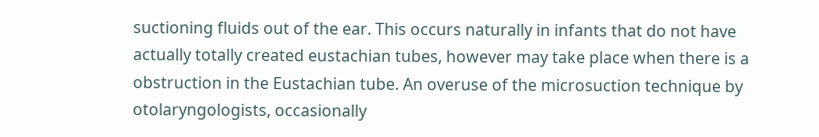suctioning fluids out of the ear. This occurs naturally in infants that do not have actually totally created eustachian tubes, however may take place when there is a obstruction in the Eustachian tube. An overuse of the microsuction technique by otolaryngologists, occasionally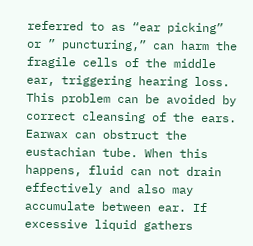referred to as “ear picking” or ” puncturing,” can harm the fragile cells of the middle ear, triggering hearing loss. This problem can be avoided by correct cleansing of the ears. Earwax can obstruct the eustachian tube. When this happens, fluid can not drain effectively and also may accumulate between ear. If excessive liquid gathers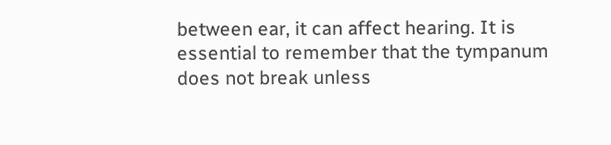between ear, it can affect hearing. It is essential to remember that the tympanum does not break unless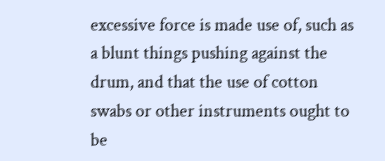excessive force is made use of, such as a blunt things pushing against the drum, and that the use of cotton swabs or other instruments ought to be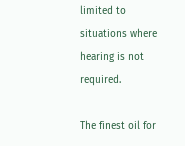limited to situations where hearing is not required.

The finest oil for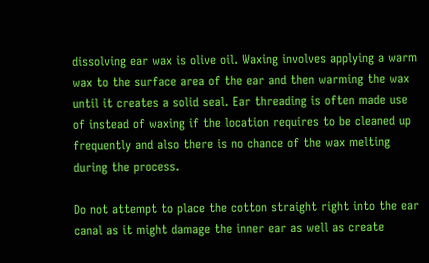dissolving ear wax is olive oil. Waxing involves applying a warm wax to the surface area of the ear and then warming the wax until it creates a solid seal. Ear threading is often made use of instead of waxing if the location requires to be cleaned up frequently and also there is no chance of the wax melting during the process.

Do not attempt to place the cotton straight right into the ear canal as it might damage the inner ear as well as create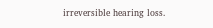irreversible hearing loss.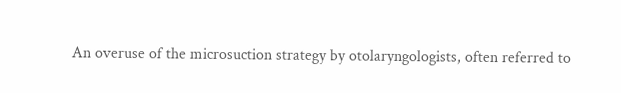An overuse of the microsuction strategy by otolaryngologists, often referred to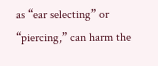as “ear selecting” or “piercing,” can harm the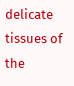delicate tissues of the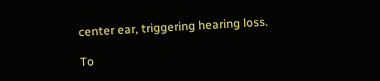center ear, triggering hearing loss.

To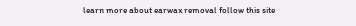learn more about earwax removal follow this site